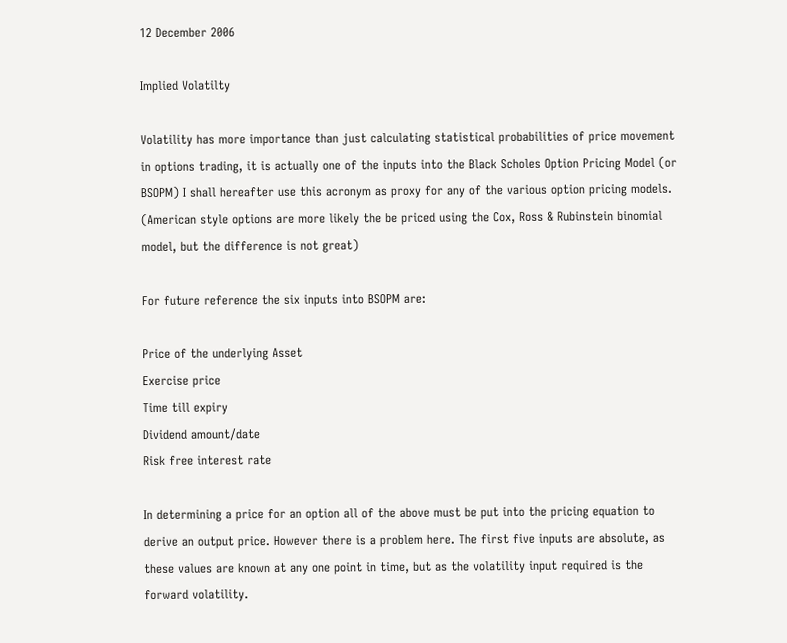12 December 2006

Implied Volatilty

Volatility has more importance than just calculating statistical probabilities of price movement in options trading, it is actually one of the inputs into the Black Scholes Option Pricing Model (or BSOPM) I shall hereafter use this acronym as proxy for any of the various option pricing models. (American style options are more likely the be priced using the Cox, Ross & Rubinstein binomial model, but the difference is not great)

For future reference the six inputs into BSOPM are:

Price of the underlying Asset
Exercise price
Time till expiry
Dividend amount/date
Risk free interest rate

In determining a price for an option all of the above must be put into the pricing equation to derive an output price. However there is a problem here. The first five inputs are absolute, as these values are known at any one point in time, but as the volatility input required is the forward volatility.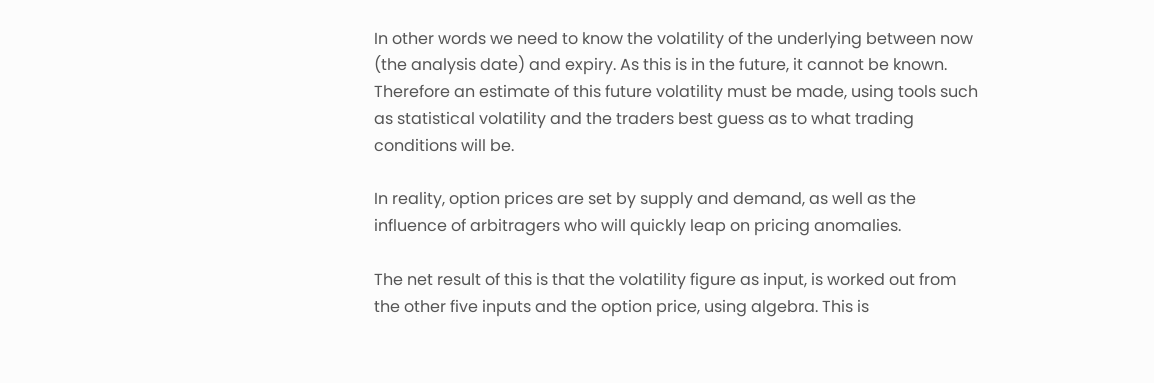In other words we need to know the volatility of the underlying between now (the analysis date) and expiry. As this is in the future, it cannot be known. Therefore an estimate of this future volatility must be made, using tools such as statistical volatility and the traders best guess as to what trading conditions will be.

In reality, option prices are set by supply and demand, as well as the influence of arbitragers who will quickly leap on pricing anomalies.

The net result of this is that the volatility figure as input, is worked out from the other five inputs and the option price, using algebra. This is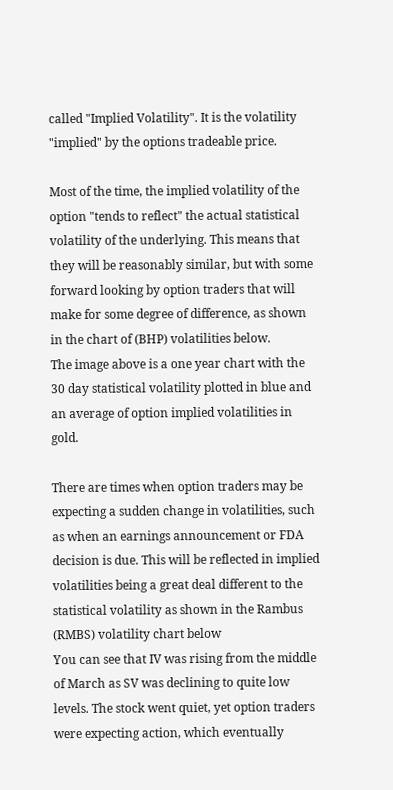called "Implied Volatility". It is the volatility "implied" by the options tradeable price.

Most of the time, the implied volatility of the option "tends to reflect" the actual statistical volatility of the underlying. This means that they will be reasonably similar, but with some forward looking by option traders that will make for some degree of difference, as shown in the chart of (BHP) volatilities below.
The image above is a one year chart with the 30 day statistical volatility plotted in blue and an average of option implied volatilities in gold.

There are times when option traders may be expecting a sudden change in volatilities, such as when an earnings announcement or FDA decision is due. This will be reflected in implied volatilities being a great deal different to the statistical volatility as shown in the Rambus (RMBS) volatility chart below
You can see that IV was rising from the middle of March as SV was declining to quite low levels. The stock went quiet, yet option traders were expecting action, which eventually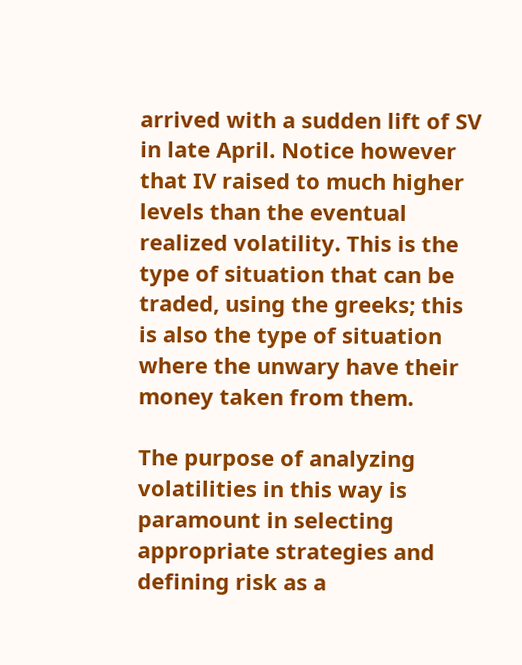arrived with a sudden lift of SV in late April. Notice however that IV raised to much higher levels than the eventual realized volatility. This is the type of situation that can be traded, using the greeks; this is also the type of situation where the unwary have their money taken from them.

The purpose of analyzing volatilities in this way is paramount in selecting appropriate strategies and defining risk as a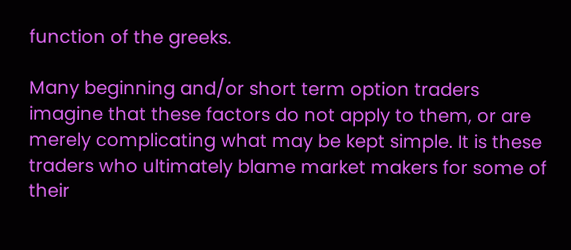function of the greeks.

Many beginning and/or short term option traders imagine that these factors do not apply to them, or are merely complicating what may be kept simple. It is these traders who ultimately blame market makers for some of their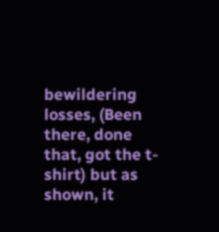bewildering losses, (Been there, done that, got the t-shirt) but as shown, it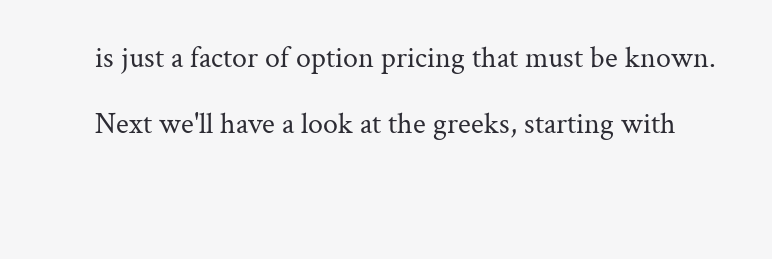is just a factor of option pricing that must be known.

Next we'll have a look at the greeks, starting with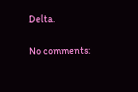Delta.

No comments: